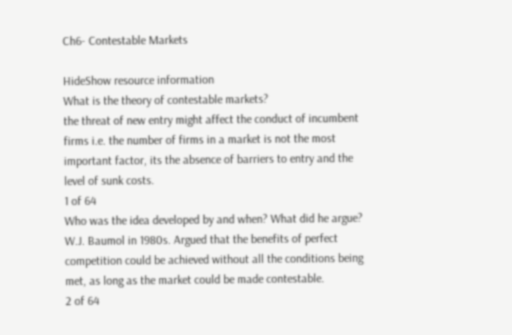Ch6- Contestable Markets

HideShow resource information
What is the theory of contestable markets?
the threat of new entry might affect the conduct of incumbent firms i.e. the number of firms in a market is not the most important factor, its the absence of barriers to entry and the level of sunk costs.
1 of 64
Who was the idea developed by and when? What did he argue?
W.J. Baumol in 1980s. Argued that the benefits of perfect competition could be achieved without all the conditions being met, as long as the market could be made contestable.
2 of 64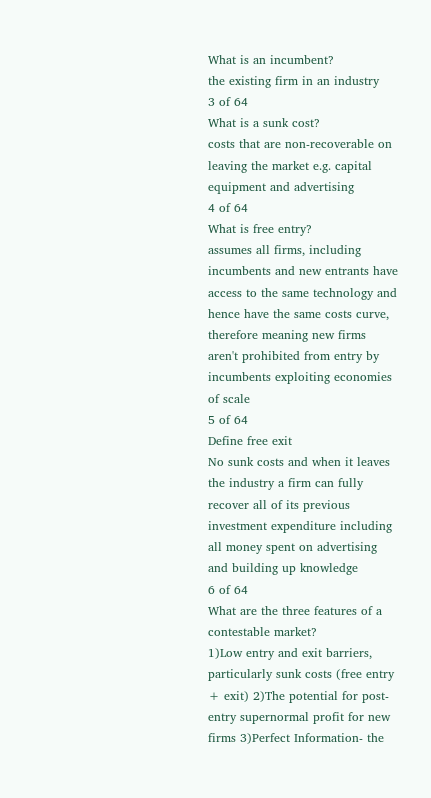What is an incumbent?
the existing firm in an industry
3 of 64
What is a sunk cost?
costs that are non-recoverable on leaving the market e.g. capital equipment and advertising
4 of 64
What is free entry?
assumes all firms, including incumbents and new entrants have access to the same technology and hence have the same costs curve, therefore meaning new firms aren't prohibited from entry by incumbents exploiting economies of scale
5 of 64
Define free exit
No sunk costs and when it leaves the industry a firm can fully recover all of its previous investment expenditure including all money spent on advertising and building up knowledge
6 of 64
What are the three features of a contestable market?
1)Low entry and exit barriers, particularly sunk costs (free entry + exit) 2)The potential for post-entry supernormal profit for new firms 3)Perfect Information- the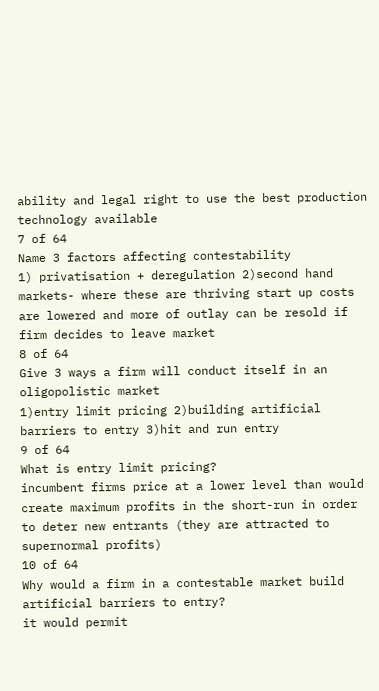ability and legal right to use the best production technology available
7 of 64
Name 3 factors affecting contestability
1) privatisation + deregulation 2)second hand markets- where these are thriving start up costs are lowered and more of outlay can be resold if firm decides to leave market
8 of 64
Give 3 ways a firm will conduct itself in an oligopolistic market
1)entry limit pricing 2)building artificial barriers to entry 3)hit and run entry
9 of 64
What is entry limit pricing?
incumbent firms price at a lower level than would create maximum profits in the short-run in order to deter new entrants (they are attracted to supernormal profits)
10 of 64
Why would a firm in a contestable market build artificial barriers to entry?
it would permit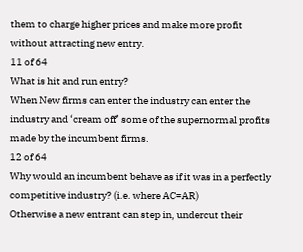them to charge higher prices and make more profit without attracting new entry.
11 of 64
What is hit and run entry?
When New firms can enter the industry can enter the industry and ‘cream off’ some of the supernormal profits made by the incumbent firms.
12 of 64
Why would an incumbent behave as if it was in a perfectly competitive industry? (i.e. where AC=AR)
Otherwise a new entrant can step in, undercut their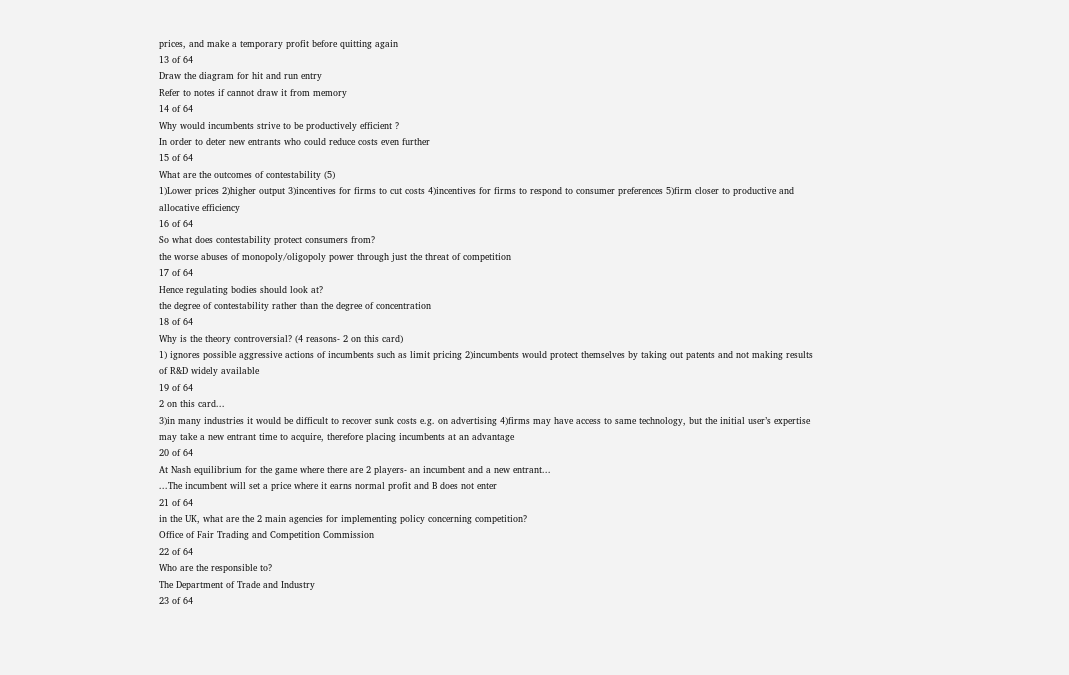prices, and make a temporary profit before quitting again
13 of 64
Draw the diagram for hit and run entry
Refer to notes if cannot draw it from memory
14 of 64
Why would incumbents strive to be productively efficient ?
In order to deter new entrants who could reduce costs even further
15 of 64
What are the outcomes of contestability (5)
1)Lower prices 2)higher output 3)incentives for firms to cut costs 4)incentives for firms to respond to consumer preferences 5)firm closer to productive and allocative efficiency
16 of 64
So what does contestability protect consumers from?
the worse abuses of monopoly/oligopoly power through just the threat of competition
17 of 64
Hence regulating bodies should look at?
the degree of contestability rather than the degree of concentration
18 of 64
Why is the theory controversial? (4 reasons- 2 on this card)
1) ignores possible aggressive actions of incumbents such as limit pricing 2)incumbents would protect themselves by taking out patents and not making results of R&D widely available
19 of 64
2 on this card...
3)in many industries it would be difficult to recover sunk costs e.g. on advertising 4)firms may have access to same technology, but the initial user’s expertise may take a new entrant time to acquire, therefore placing incumbents at an advantage
20 of 64
At Nash equilibrium for the game where there are 2 players- an incumbent and a new entrant...
...The incumbent will set a price where it earns normal profit and B does not enter
21 of 64
in the UK, what are the 2 main agencies for implementing policy concerning competition?
Office of Fair Trading and Competition Commission
22 of 64
Who are the responsible to?
The Department of Trade and Industry
23 of 64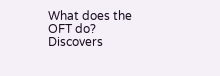What does the OFT do?
Discovers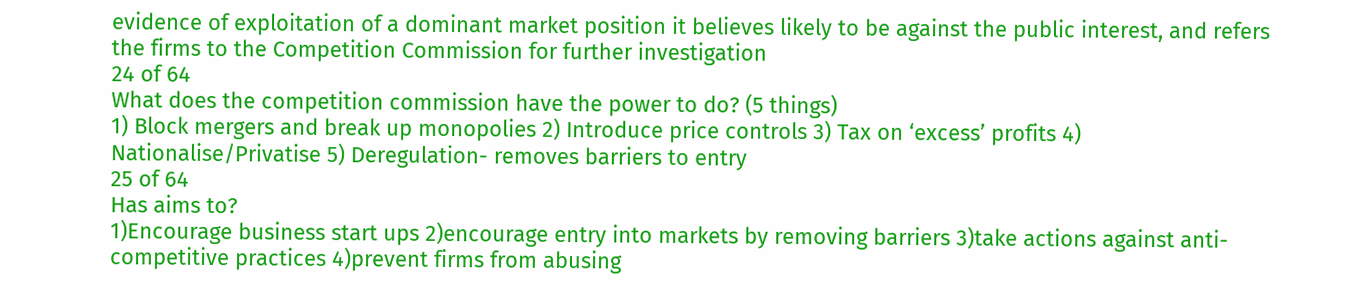evidence of exploitation of a dominant market position it believes likely to be against the public interest, and refers the firms to the Competition Commission for further investigation
24 of 64
What does the competition commission have the power to do? (5 things)
1) Block mergers and break up monopolies 2) Introduce price controls 3) Tax on ‘excess’ profits 4) Nationalise/Privatise 5) Deregulation- removes barriers to entry
25 of 64
Has aims to?
1)Encourage business start ups 2)encourage entry into markets by removing barriers 3)take actions against anti-competitive practices 4)prevent firms from abusing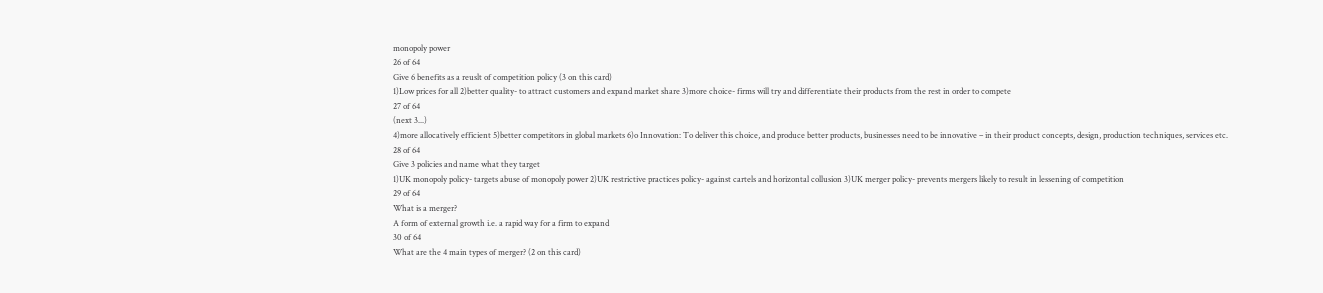monopoly power
26 of 64
Give 6 benefits as a reuslt of competition policy (3 on this card)
1)Low prices for all 2)better quality- to attract customers and expand market share 3)more choice- firms will try and differentiate their products from the rest in order to compete
27 of 64
(next 3...)
4)more allocatively efficient 5)better competitors in global markets 6)o Innovation: To deliver this choice, and produce better products, businesses need to be innovative – in their product concepts, design, production techniques, services etc.
28 of 64
Give 3 policies and name what they target
1)UK monopoly policy- targets abuse of monopoly power 2)UK restrictive practices policy- against cartels and horizontal collusion 3)UK merger policy- prevents mergers likely to result in lessening of competition
29 of 64
What is a merger?
A form of external growth i.e. a rapid way for a firm to expand
30 of 64
What are the 4 main types of merger? (2 on this card)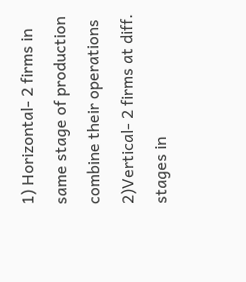1) Horizontal- 2 firms in same stage of production combine their operations 2)Vertical- 2 firms at diff. stages in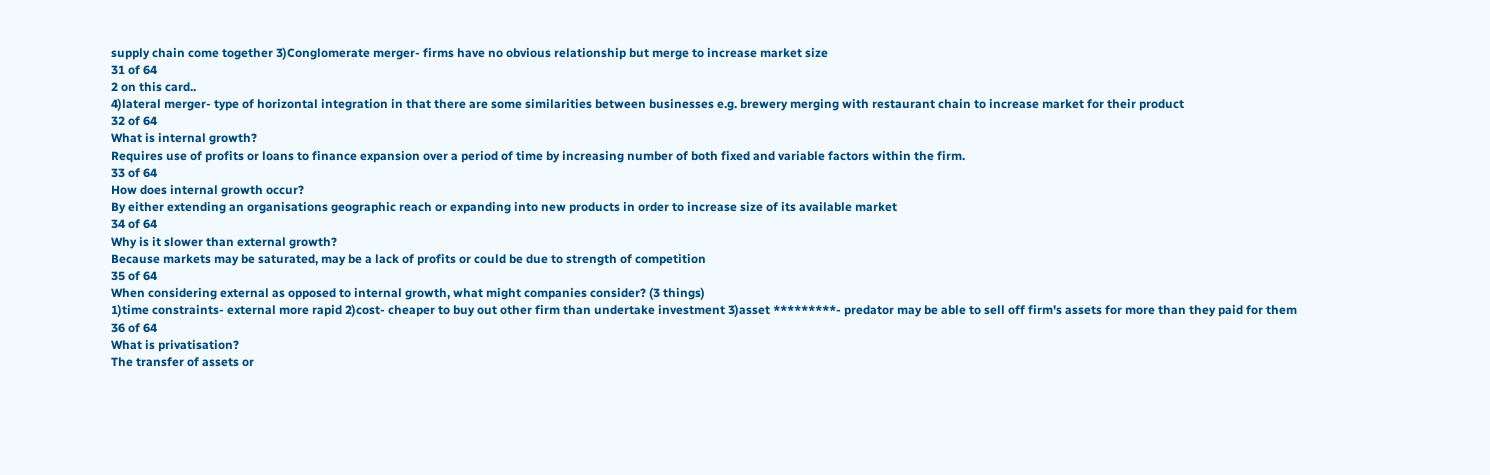supply chain come together 3)Conglomerate merger- firms have no obvious relationship but merge to increase market size
31 of 64
2 on this card..
4)lateral merger- type of horizontal integration in that there are some similarities between businesses e.g. brewery merging with restaurant chain to increase market for their product
32 of 64
What is internal growth?
Requires use of profits or loans to finance expansion over a period of time by increasing number of both fixed and variable factors within the firm.
33 of 64
How does internal growth occur?
By either extending an organisations geographic reach or expanding into new products in order to increase size of its available market
34 of 64
Why is it slower than external growth?
Because markets may be saturated, may be a lack of profits or could be due to strength of competition
35 of 64
When considering external as opposed to internal growth, what might companies consider? (3 things)
1)time constraints- external more rapid 2)cost- cheaper to buy out other firm than undertake investment 3)asset *********- predator may be able to sell off firm's assets for more than they paid for them
36 of 64
What is privatisation?
The transfer of assets or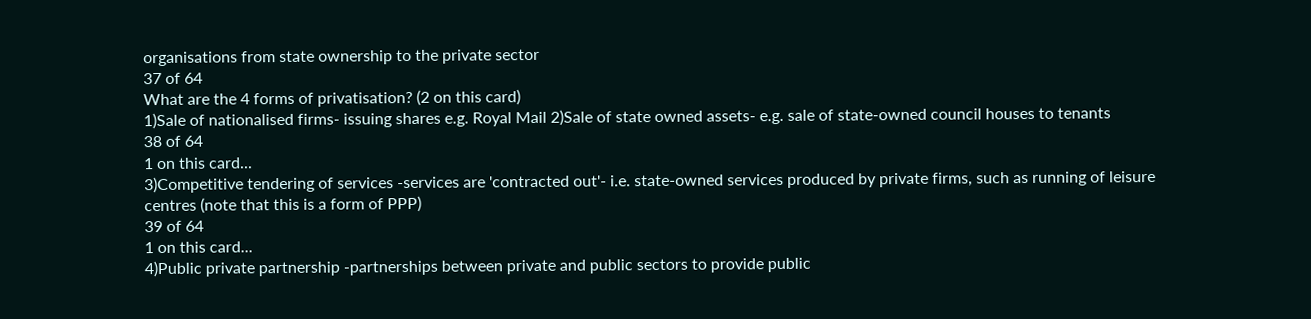organisations from state ownership to the private sector
37 of 64
What are the 4 forms of privatisation? (2 on this card)
1)Sale of nationalised firms- issuing shares e.g. Royal Mail 2)Sale of state owned assets- e.g. sale of state-owned council houses to tenants
38 of 64
1 on this card...
3)Competitive tendering of services -services are 'contracted out'- i.e. state-owned services produced by private firms, such as running of leisure centres (note that this is a form of PPP)
39 of 64
1 on this card...
4)Public private partnership -partnerships between private and public sectors to provide public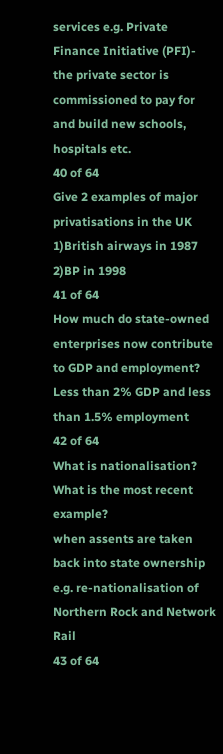services e.g. Private Finance Initiative (PFI)- the private sector is commissioned to pay for and build new schools, hospitals etc.
40 of 64
Give 2 examples of major privatisations in the UK
1)British airways in 1987 2)BP in 1998
41 of 64
How much do state-owned enterprises now contribute to GDP and employment?
Less than 2% GDP and less than 1.5% employment
42 of 64
What is nationalisation? What is the most recent example?
when assents are taken back into state ownership e.g. re-nationalisation of Northern Rock and Network Rail
43 of 64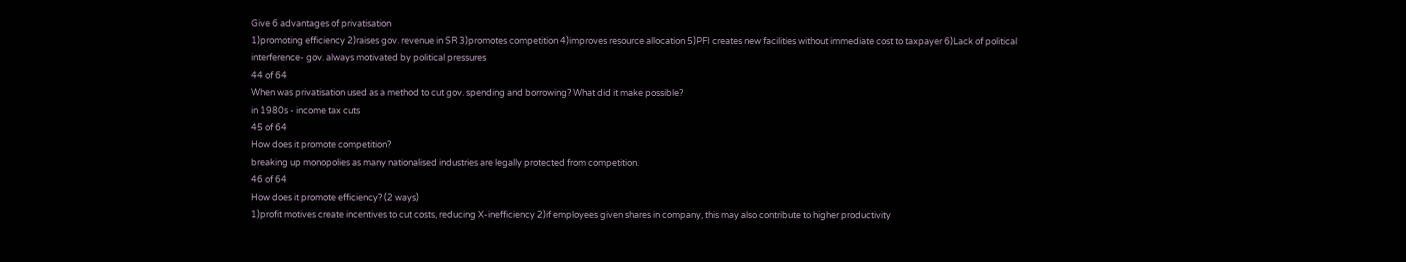Give 6 advantages of privatisation
1)promoting efficiency 2)raises gov. revenue in SR 3)promotes competition 4)improves resource allocation 5)PFI creates new facilities without immediate cost to taxpayer 6)Lack of political interference- gov. always motivated by political pressures
44 of 64
When was privatisation used as a method to cut gov. spending and borrowing? What did it make possible?
in 1980s - income tax cuts
45 of 64
How does it promote competition?
breaking up monopolies as many nationalised industries are legally protected from competition.
46 of 64
How does it promote efficiency? (2 ways)
1)profit motives create incentives to cut costs, reducing X-inefficiency 2)if employees given shares in company, this may also contribute to higher productivity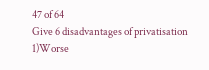47 of 64
Give 6 disadvantages of privatisation
1)Worse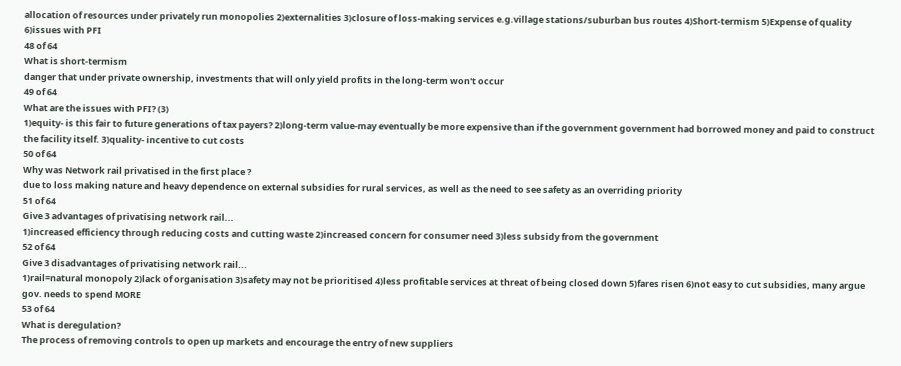allocation of resources under privately run monopolies 2)externalities 3)closure of loss-making services e.g.village stations/suburban bus routes 4)Short-termism 5)Expense of quality 6)issues with PFI
48 of 64
What is short-termism
danger that under private ownership, investments that will only yield profits in the long-term won't occur
49 of 64
What are the issues with PFI? (3)
1)equity- is this fair to future generations of tax payers? 2)long-term value-may eventually be more expensive than if the government government had borrowed money and paid to construct the facility itself. 3)quality- incentive to cut costs
50 of 64
Why was Network rail privatised in the first place ?
due to loss making nature and heavy dependence on external subsidies for rural services, as well as the need to see safety as an overriding priority
51 of 64
Give 3 advantages of privatising network rail...
1)increased efficiency through reducing costs and cutting waste 2)increased concern for consumer need 3)less subsidy from the government
52 of 64
Give 3 disadvantages of privatising network rail...
1)rail=natural monopoly 2)lack of organisation 3)safety may not be prioritised 4)less profitable services at threat of being closed down 5)fares risen 6)not easy to cut subsidies, many argue gov. needs to spend MORE
53 of 64
What is deregulation?
The process of removing controls to open up markets and encourage the entry of new suppliers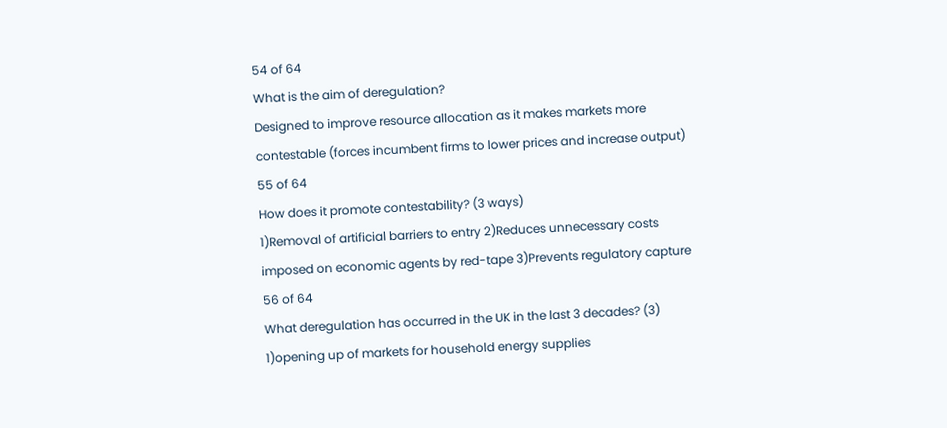54 of 64
What is the aim of deregulation?
Designed to improve resource allocation as it makes markets more contestable (forces incumbent firms to lower prices and increase output)
55 of 64
How does it promote contestability? (3 ways)
1)Removal of artificial barriers to entry 2)Reduces unnecessary costs imposed on economic agents by red-tape 3)Prevents regulatory capture
56 of 64
What deregulation has occurred in the UK in the last 3 decades? (3)
1)opening up of markets for household energy supplies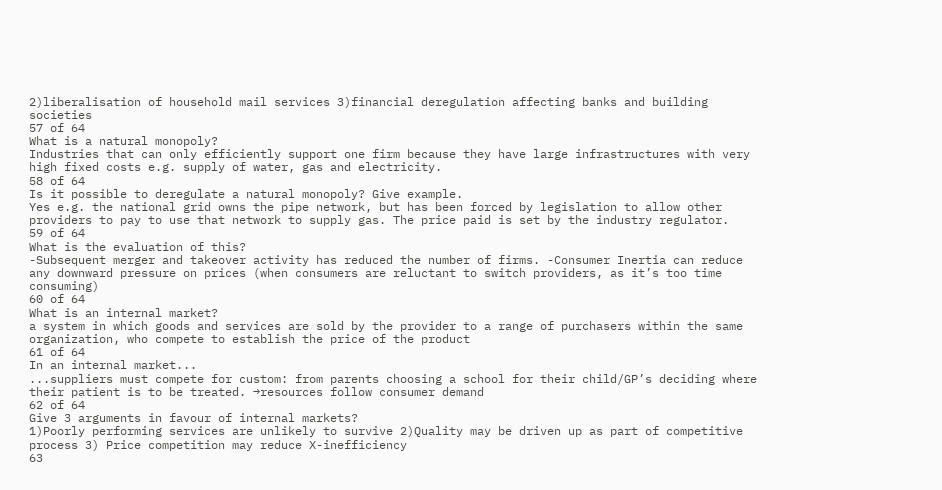2)liberalisation of household mail services 3)financial deregulation affecting banks and building societies
57 of 64
What is a natural monopoly?
Industries that can only efficiently support one firm because they have large infrastructures with very high fixed costs e.g. supply of water, gas and electricity.
58 of 64
Is it possible to deregulate a natural monopoly? Give example.
Yes e.g. the national grid owns the pipe network, but has been forced by legislation to allow other providers to pay to use that network to supply gas. The price paid is set by the industry regulator.
59 of 64
What is the evaluation of this?
-Subsequent merger and takeover activity has reduced the number of firms. -Consumer Inertia can reduce any downward pressure on prices (when consumers are reluctant to switch providers, as it’s too time consuming)
60 of 64
What is an internal market?
a system in which goods and services are sold by the provider to a range of purchasers within the same organization, who compete to establish the price of the product
61 of 64
In an internal market...
...suppliers must compete for custom: from parents choosing a school for their child/GP’s deciding where their patient is to be treated. →resources follow consumer demand
62 of 64
Give 3 arguments in favour of internal markets?
1)Poorly performing services are unlikely to survive 2)Quality may be driven up as part of competitive process 3) Price competition may reduce X-inefficiency
63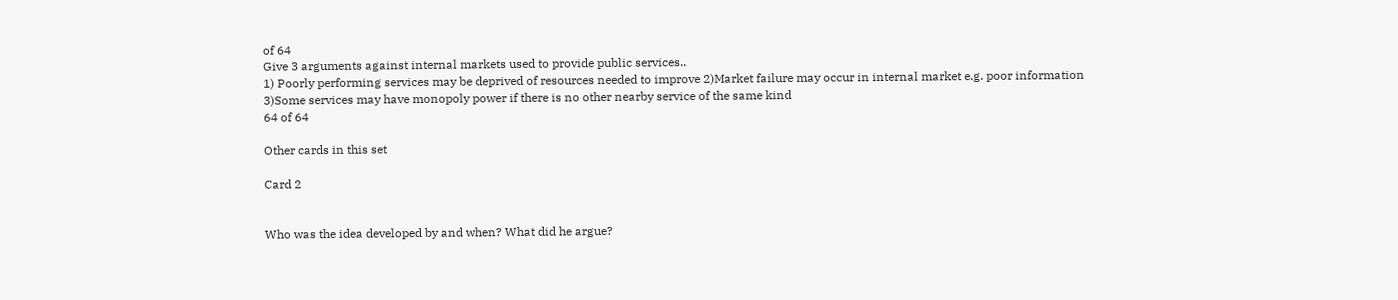of 64
Give 3 arguments against internal markets used to provide public services..
1) Poorly performing services may be deprived of resources needed to improve 2)Market failure may occur in internal market e.g. poor information 3)Some services may have monopoly power if there is no other nearby service of the same kind
64 of 64

Other cards in this set

Card 2


Who was the idea developed by and when? What did he argue?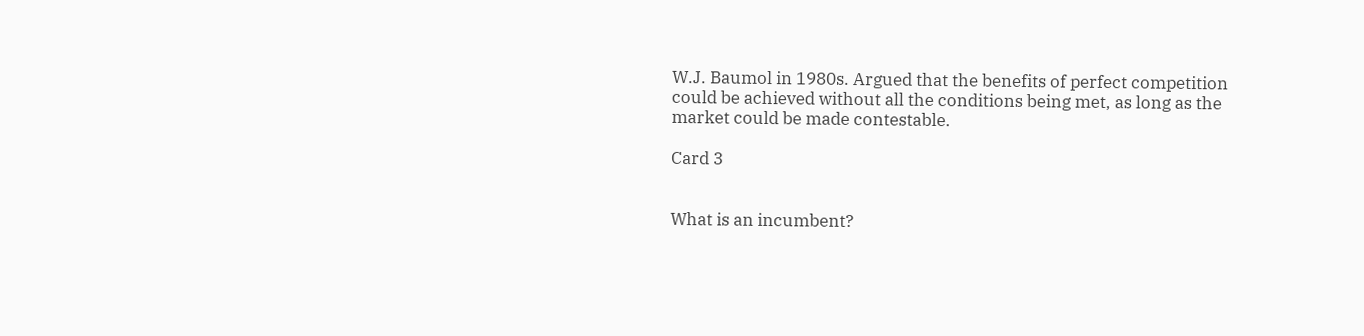W.J. Baumol in 1980s. Argued that the benefits of perfect competition could be achieved without all the conditions being met, as long as the market could be made contestable.

Card 3


What is an incumbent?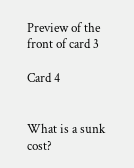Preview of the front of card 3

Card 4


What is a sunk cost?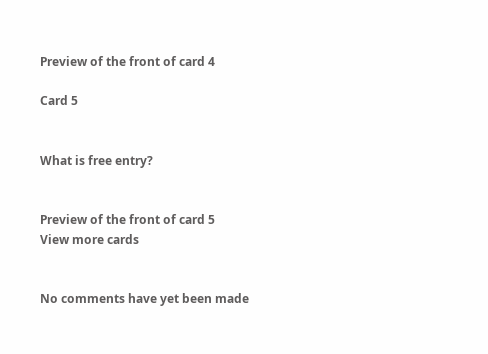Preview of the front of card 4

Card 5


What is free entry?


Preview of the front of card 5
View more cards


No comments have yet been made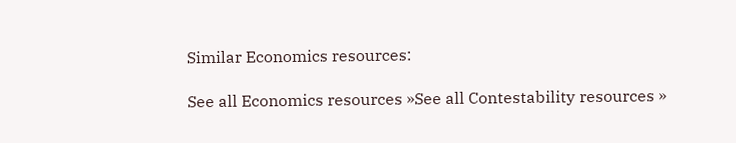Similar Economics resources:

See all Economics resources »See all Contestability resources »